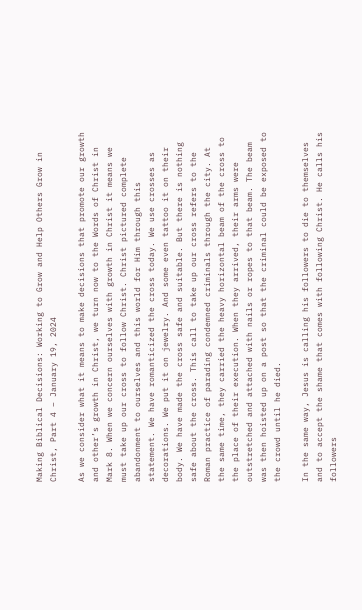Making Biblical Decisions: Working to Grow and Help Others Grow in Christ, Part 4 – January 19, 2024

As we consider what it means to make decisions that promote our growth and other’s growth in Christ, we turn now to the Words of Christ in Mark 8. When we concern ourselves with growth in Christ it means we must take up our cross to follow Christ. Christ pictured complete abandonment to ourselves and this world for Him through this statement. We have romanticized the cross today. We use crosses as decorations. We put it on jewelry. And some even tattoo it on their body. We have made the cross safe and suitable. But there is nothing safe about the cross. This call to take up our cross refers to the Roman practice of parading condemned criminals through the city. At the same time, they carried the heavy horizontal beam of the cross to the place of their execution. When they arrived, their arms were outstretched and attached with nails or ropes to that beam. The beam was then hoisted up on a post so that the criminal could be exposed to the crowd until he died.

In the same way, Jesus is calling his followers to die to themselves and to accept the shame that comes with following Christ. He calls his followers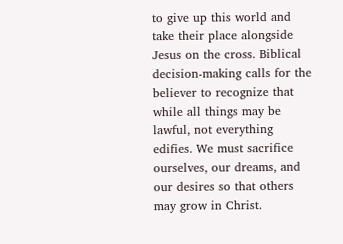to give up this world and take their place alongside Jesus on the cross. Biblical decision-making calls for the believer to recognize that while all things may be lawful, not everything edifies. We must sacrifice ourselves, our dreams, and our desires so that others may grow in Christ.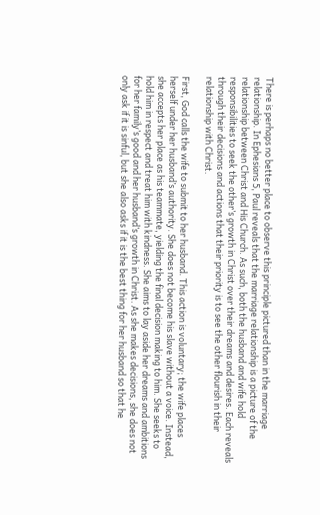There is perhaps no better place to observe this principle pictured than in the marriage relationship. In Ephesians 5, Paul reveals that the marriage relationship is a picture of the relationship between Christ and His Church. As such, both the husband and wife hold responsibilities to seek the other’s growth in Christ over their dreams and desires. Each reveals through their decisions and actions that their priority is to see the other flourish in their relationship with Christ.

First, God calls the wife to submit to her husband. This action is voluntary; the wife places herself under her husband’s authority. She does not become his slave without a voice. Instead, she accepts her place as his teammate, yielding the final decision making to him. She seeks to hold him in respect and treat him with kindness. She aims to lay aside her dreams and ambitions for her family’s good and her husband’s growth in Christ. As she makes decisions, she does not only ask if it is sinful, but she also asks if it is the best thing for her husband so that he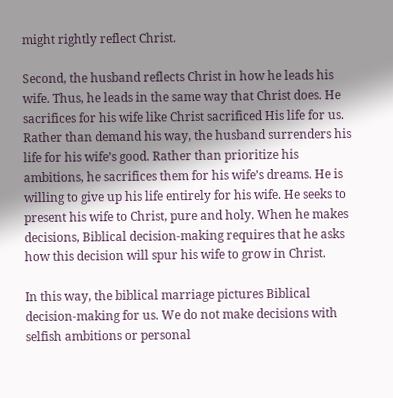might rightly reflect Christ.

Second, the husband reflects Christ in how he leads his wife. Thus, he leads in the same way that Christ does. He sacrifices for his wife like Christ sacrificed His life for us. Rather than demand his way, the husband surrenders his life for his wife’s good. Rather than prioritize his ambitions, he sacrifices them for his wife’s dreams. He is willing to give up his life entirely for his wife. He seeks to present his wife to Christ, pure and holy. When he makes decisions, Biblical decision-making requires that he asks how this decision will spur his wife to grow in Christ.

In this way, the biblical marriage pictures Biblical decision-making for us. We do not make decisions with selfish ambitions or personal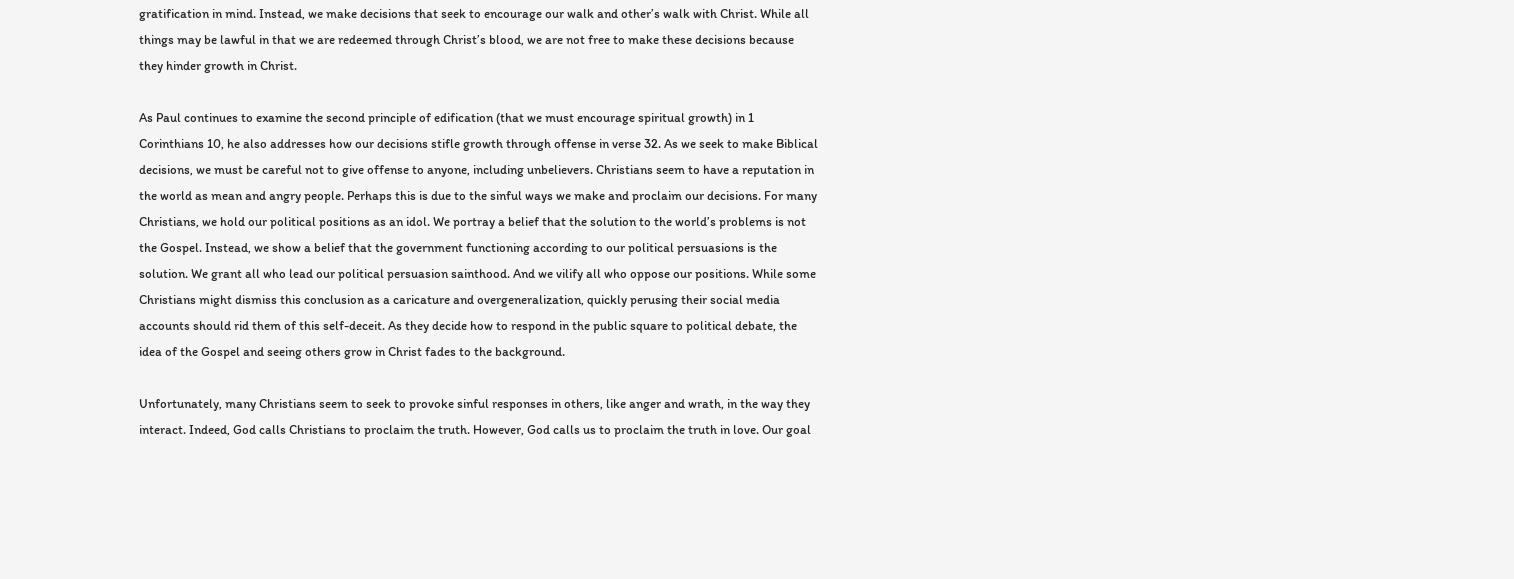gratification in mind. Instead, we make decisions that seek to encourage our walk and other’s walk with Christ. While all things may be lawful in that we are redeemed through Christ’s blood, we are not free to make these decisions because they hinder growth in Christ.

As Paul continues to examine the second principle of edification (that we must encourage spiritual growth) in 1 Corinthians 10, he also addresses how our decisions stifle growth through offense in verse 32. As we seek to make Biblical decisions, we must be careful not to give offense to anyone, including unbelievers. Christians seem to have a reputation in the world as mean and angry people. Perhaps this is due to the sinful ways we make and proclaim our decisions. For many Christians, we hold our political positions as an idol. We portray a belief that the solution to the world’s problems is not the Gospel. Instead, we show a belief that the government functioning according to our political persuasions is the solution. We grant all who lead our political persuasion sainthood. And we vilify all who oppose our positions. While some Christians might dismiss this conclusion as a caricature and overgeneralization, quickly perusing their social media accounts should rid them of this self-deceit. As they decide how to respond in the public square to political debate, the idea of the Gospel and seeing others grow in Christ fades to the background.

Unfortunately, many Christians seem to seek to provoke sinful responses in others, like anger and wrath, in the way they interact. Indeed, God calls Christians to proclaim the truth. However, God calls us to proclaim the truth in love. Our goal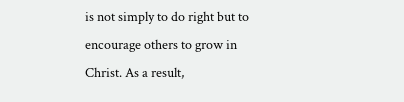is not simply to do right but to encourage others to grow in Christ. As a result,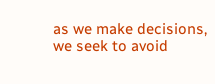as we make decisions, we seek to avoid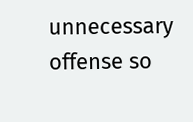unnecessary offense so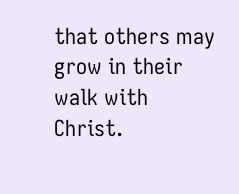that others may grow in their walk with Christ.